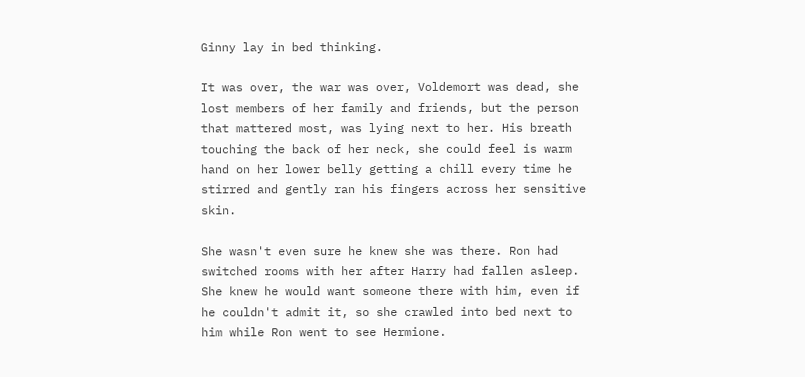Ginny lay in bed thinking.

It was over, the war was over, Voldemort was dead, she lost members of her family and friends, but the person that mattered most, was lying next to her. His breath touching the back of her neck, she could feel is warm hand on her lower belly getting a chill every time he stirred and gently ran his fingers across her sensitive skin.

She wasn't even sure he knew she was there. Ron had switched rooms with her after Harry had fallen asleep. She knew he would want someone there with him, even if he couldn't admit it, so she crawled into bed next to him while Ron went to see Hermione.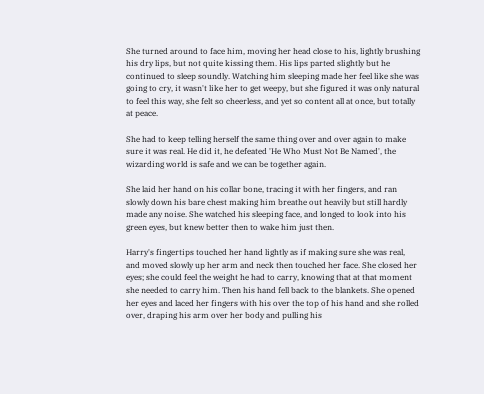She turned around to face him, moving her head close to his, lightly brushing his dry lips, but not quite kissing them. His lips parted slightly but he continued to sleep soundly. Watching him sleeping made her feel like she was going to cry, it wasn't like her to get weepy, but she figured it was only natural to feel this way, she felt so cheerless, and yet so content all at once, but totally at peace.

She had to keep telling herself the same thing over and over again to make sure it was real. He did it, he defeated 'He Who Must Not Be Named', the wizarding world is safe and we can be together again.

She laid her hand on his collar bone, tracing it with her fingers, and ran slowly down his bare chest making him breathe out heavily but still hardly made any noise. She watched his sleeping face, and longed to look into his green eyes, but knew better then to wake him just then.

Harry's fingertips touched her hand lightly as if making sure she was real, and moved slowly up her arm and neck then touched her face. She closed her eyes; she could feel the weight he had to carry, knowing that at that moment she needed to carry him. Then his hand fell back to the blankets. She opened her eyes and laced her fingers with his over the top of his hand and she rolled over, draping his arm over her body and pulling his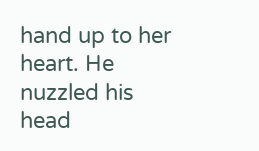hand up to her heart. He nuzzled his head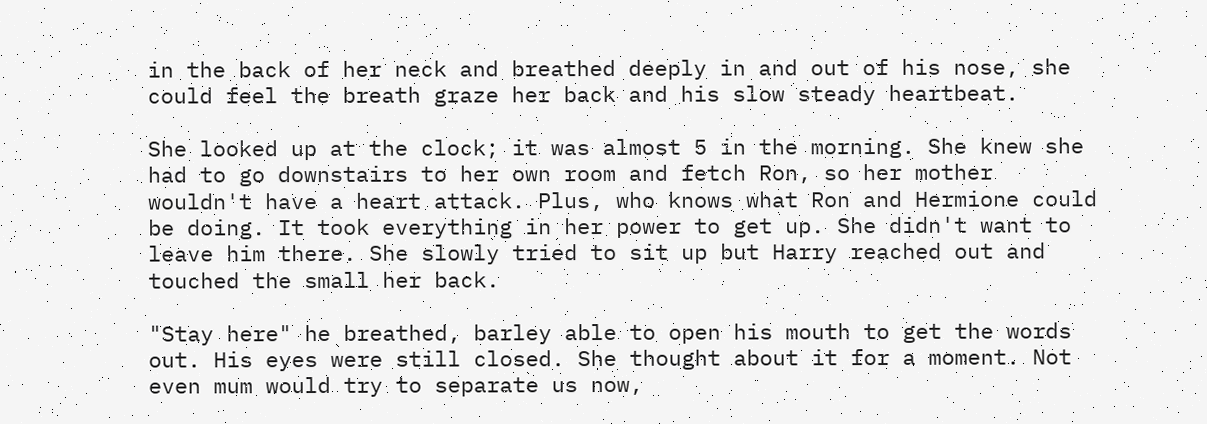in the back of her neck and breathed deeply in and out of his nose, she could feel the breath graze her back and his slow steady heartbeat.

She looked up at the clock; it was almost 5 in the morning. She knew she had to go downstairs to her own room and fetch Ron, so her mother wouldn't have a heart attack. Plus, who knows what Ron and Hermione could be doing. It took everything in her power to get up. She didn't want to leave him there. She slowly tried to sit up but Harry reached out and touched the small her back.

"Stay here" he breathed, barley able to open his mouth to get the words out. His eyes were still closed. She thought about it for a moment. Not even mum would try to separate us now,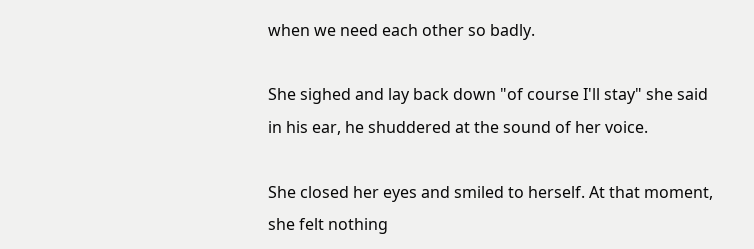when we need each other so badly.

She sighed and lay back down "of course I'll stay" she said in his ear, he shuddered at the sound of her voice.

She closed her eyes and smiled to herself. At that moment, she felt nothing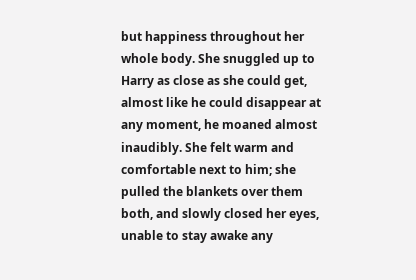but happiness throughout her whole body. She snuggled up to Harry as close as she could get, almost like he could disappear at any moment, he moaned almost inaudibly. She felt warm and comfortable next to him; she pulled the blankets over them both, and slowly closed her eyes, unable to stay awake any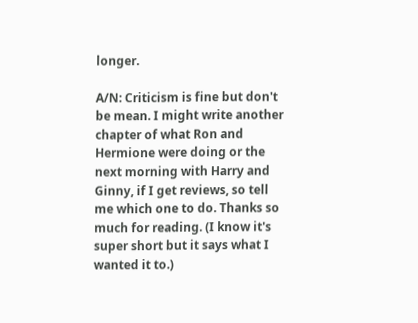longer.

A/N: Criticism is fine but don't be mean. I might write another chapter of what Ron and Hermione were doing or the next morning with Harry and Ginny, if I get reviews, so tell me which one to do. Thanks so much for reading. (I know it's super short but it says what I wanted it to.)